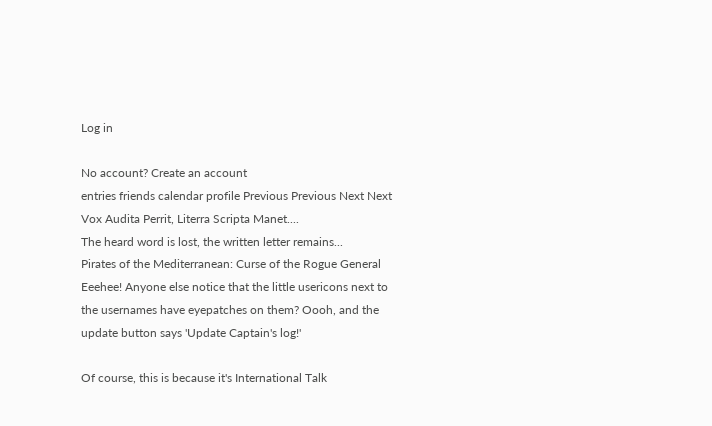Log in

No account? Create an account
entries friends calendar profile Previous Previous Next Next
Vox Audita Perrit, Literra Scripta Manet....
The heard word is lost, the written letter remains...
Pirates of the Mediterranean: Curse of the Rogue General
Eeehee! Anyone else notice that the little usericons next to the usernames have eyepatches on them? Oooh, and the update button says 'Update Captain's log!'

Of course, this is because it's International Talk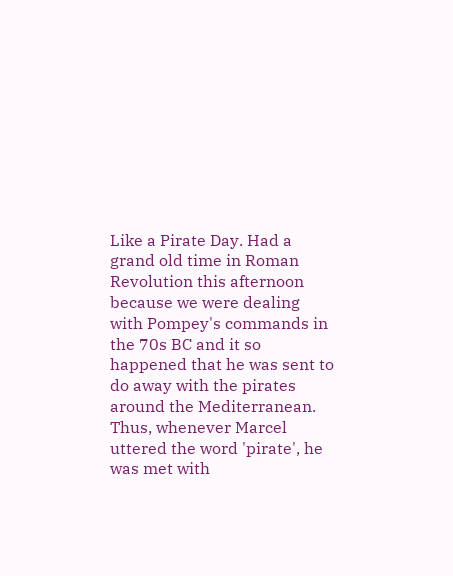Like a Pirate Day. Had a grand old time in Roman Revolution this afternoon because we were dealing with Pompey's commands in the 70s BC and it so happened that he was sent to do away with the pirates around the Mediterranean. Thus, whenever Marcel uttered the word 'pirate', he was met with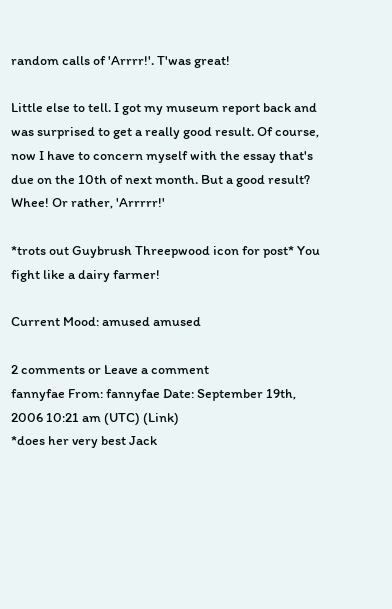random calls of 'Arrrr!'. T'was great!

Little else to tell. I got my museum report back and was surprised to get a really good result. Of course, now I have to concern myself with the essay that's due on the 10th of next month. But a good result? Whee! Or rather, 'Arrrrr!'

*trots out Guybrush Threepwood icon for post* You fight like a dairy farmer!

Current Mood: amused amused

2 comments or Leave a comment
fannyfae From: fannyfae Date: September 19th, 2006 10:21 am (UTC) (Link)
*does her very best Jack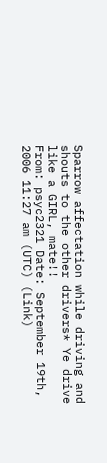Sparrow affectation while driving and shouts to the other drivers* Ye drive like a GIRL, mate!!
From: psyc2321 Date: September 19th, 2006 11:27 am (UTC) (Link)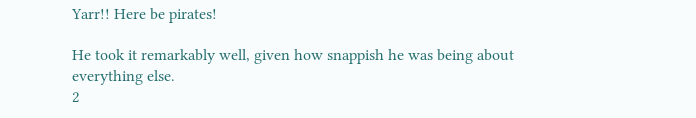Yarr!! Here be pirates!

He took it remarkably well, given how snappish he was being about everything else.
2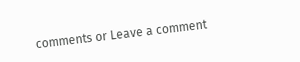comments or Leave a comment